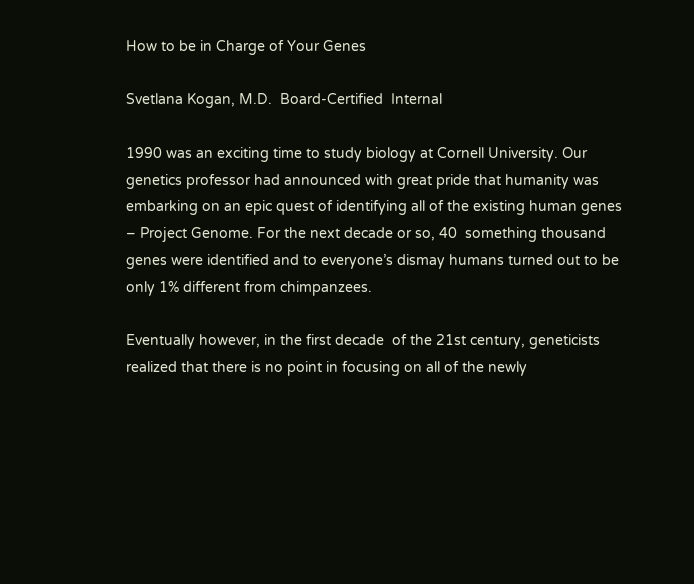How to be in Charge of Your Genes

Svetlana Kogan, M.D.  Board-Certified  Internal

1990 was an exciting time to study biology at Cornell University. Our genetics professor had announced with great pride that humanity was  embarking on an epic quest of identifying all of the existing human genes – Project Genome. For the next decade or so, 40  something thousand genes were identified and to everyone’s dismay humans turned out to be only 1% different from chimpanzees.

Eventually however, in the first decade  of the 21st century, geneticists realized that there is no point in focusing on all of the newly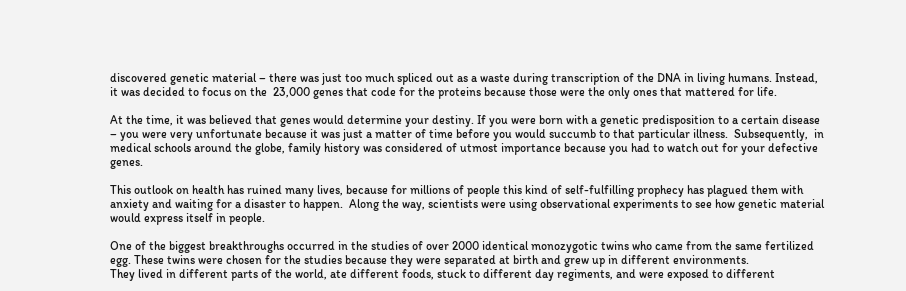discovered genetic material – there was just too much spliced out as a waste during transcription of the DNA in living humans. Instead, it was decided to focus on the  23,000 genes that code for the proteins because those were the only ones that mattered for life.

At the time, it was believed that genes would determine your destiny. If you were born with a genetic predisposition to a certain disease – you were very unfortunate because it was just a matter of time before you would succumb to that particular illness.  Subsequently,  in medical schools around the globe, family history was considered of utmost importance because you had to watch out for your defective genes.

This outlook on health has ruined many lives, because for millions of people this kind of self-fulfilling prophecy has plagued them with anxiety and waiting for a disaster to happen.  Along the way, scientists were using observational experiments to see how genetic material would express itself in people.

One of the biggest breakthroughs occurred in the studies of over 2000 identical monozygotic twins who came from the same fertilized egg. These twins were chosen for the studies because they were separated at birth and grew up in different environments.
They lived in different parts of the world, ate different foods, stuck to different day regiments, and were exposed to different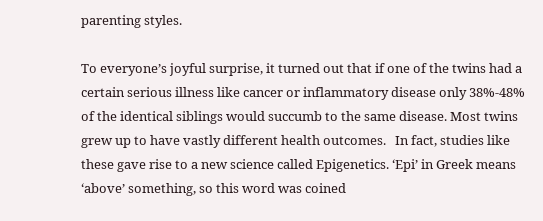parenting styles.

To everyone’s joyful surprise, it turned out that if one of the twins had a certain serious illness like cancer or inflammatory disease only 38%-48% of the identical siblings would succumb to the same disease. Most twins grew up to have vastly different health outcomes.   In fact, studies like these gave rise to a new science called Epigenetics. ‘Epi’ in Greek means ‘above’ something, so this word was coined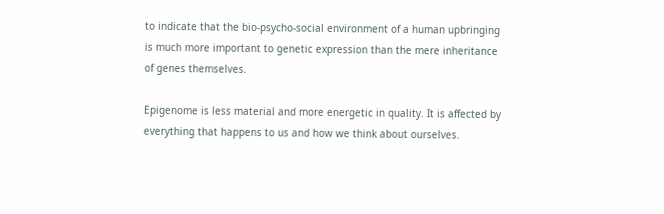to indicate that the bio-psycho-social environment of a human upbringing is much more important to genetic expression than the mere inheritance of genes themselves.

Epigenome is less material and more energetic in quality. It is affected by everything that happens to us and how we think about ourselves.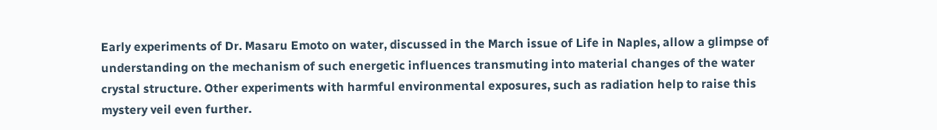Early experiments of Dr. Masaru Emoto on water, discussed in the March issue of Life in Naples, allow a glimpse of understanding on the mechanism of such energetic influences transmuting into material changes of the water crystal structure. Other experiments with harmful environmental exposures, such as radiation help to raise this mystery veil even further.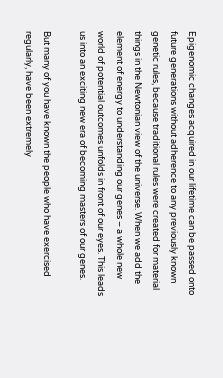Epigenomic changes acquired in our lifetime can be passed onto future generations without adherence to any previously known genetic rules, because traditional rules were created for material things in the Newtonian view of the universe. When we add the element of energy to understanding our genes – a whole new world of potential outcomes unfolds in front of our eyes. This leads us into an exciting new era of becoming masters of our genes.

But many of you have known the people who have exercised regularly, have been extremely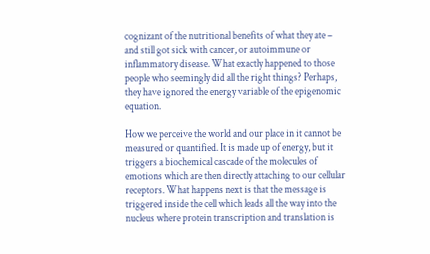cognizant of the nutritional benefits of what they ate – and still got sick with cancer, or autoimmune or inflammatory disease. What exactly happened to those people who seemingly did all the right things? Perhaps, they have ignored the energy variable of the epigenomic equation.

How we perceive the world and our place in it cannot be measured or quantified. It is made up of energy, but it triggers a biochemical cascade of the molecules of emotions which are then directly attaching to our cellular receptors. What happens next is that the message is triggered inside the cell which leads all the way into the nucleus where protein transcription and translation is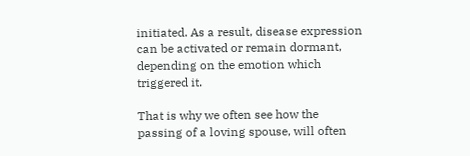initiated. As a result, disease expression can be activated or remain dormant, depending on the emotion which triggered it.

That is why we often see how the passing of a loving spouse, will often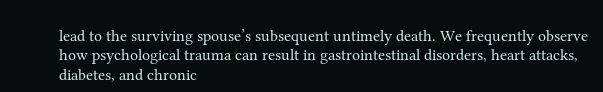lead to the surviving spouse’s subsequent untimely death. We frequently observe how psychological trauma can result in gastrointestinal disorders, heart attacks, diabetes, and chronic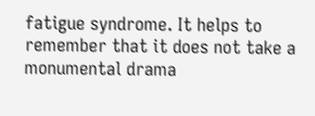fatigue syndrome. It helps to remember that it does not take a monumental drama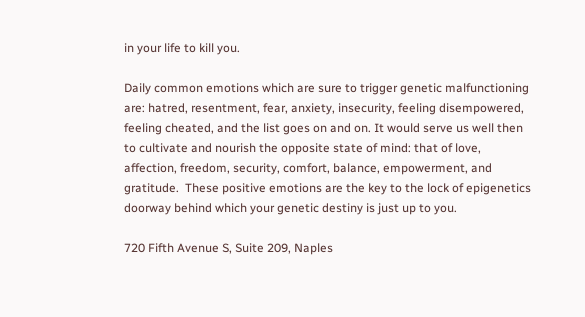in your life to kill you.

Daily common emotions which are sure to trigger genetic malfunctioning are: hatred, resentment, fear, anxiety, insecurity, feeling disempowered, feeling cheated, and the list goes on and on. It would serve us well then to cultivate and nourish the opposite state of mind: that of love, affection, freedom, security, comfort, balance, empowerment, and  gratitude.  These positive emotions are the key to the lock of epigenetics doorway behind which your genetic destiny is just up to you.

720 Fifth Avenue S, Suite 209, Naples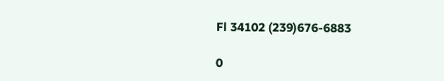Fl 34102 (239)676-6883

0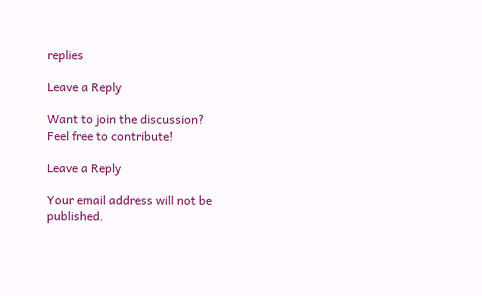replies

Leave a Reply

Want to join the discussion?
Feel free to contribute!

Leave a Reply

Your email address will not be published.